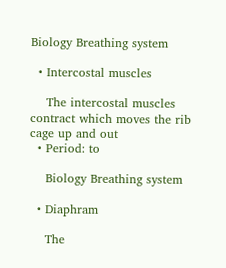Biology Breathing system

  • Intercostal muscles

    The intercostal muscles contract which moves the rib cage up and out
  • Period: to

    Biology Breathing system

  • Diaphram

    The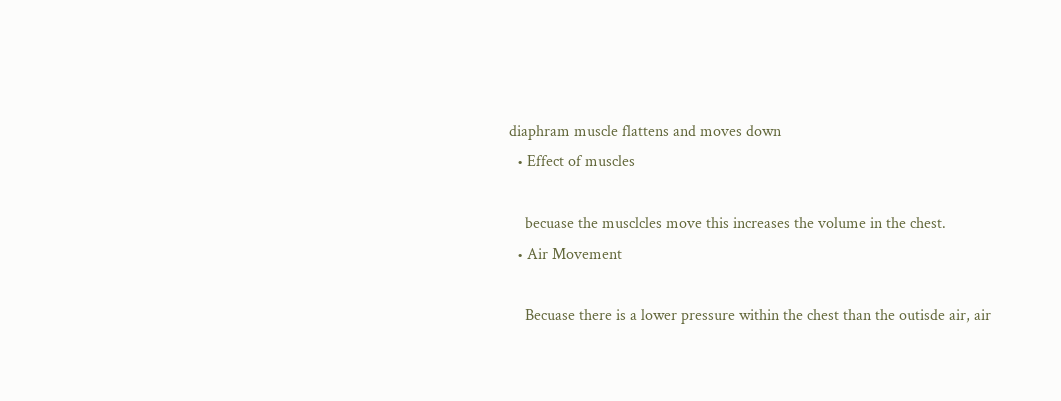diaphram muscle flattens and moves down
  • Effect of muscles

    becuase the musclcles move this increases the volume in the chest.
  • Air Movement

    Becuase there is a lower pressure within the chest than the outisde air, air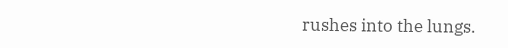rushes into the lungs.